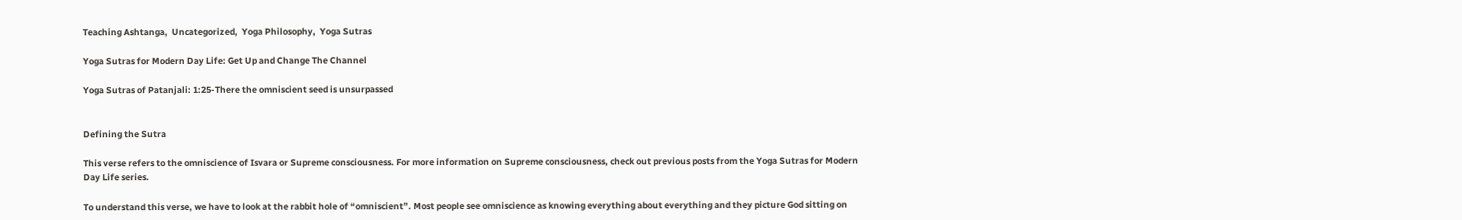Teaching Ashtanga,  Uncategorized,  Yoga Philosophy,  Yoga Sutras

Yoga Sutras for Modern Day Life: Get Up and Change The Channel

Yoga Sutras of Patanjali: 1:25-There the omniscient seed is unsurpassed


Defining the Sutra

This verse refers to the omniscience of Isvara or Supreme consciousness. For more information on Supreme consciousness, check out previous posts from the Yoga Sutras for Modern Day Life series.

To understand this verse, we have to look at the rabbit hole of “omniscient”. Most people see omniscience as knowing everything about everything and they picture God sitting on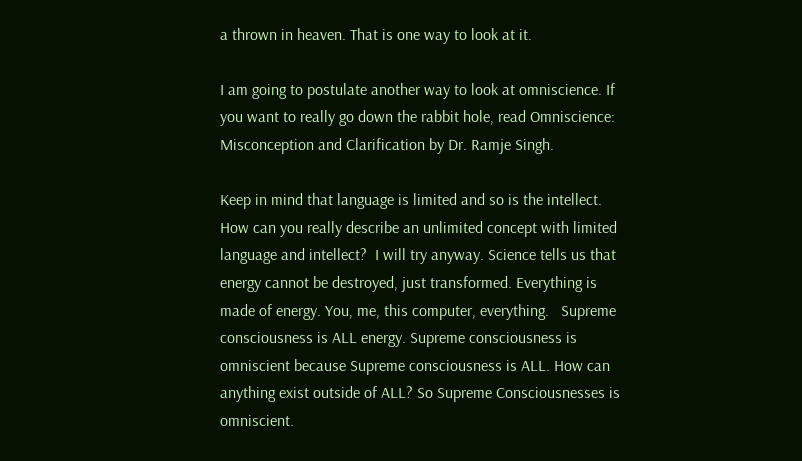a thrown in heaven. That is one way to look at it.

I am going to postulate another way to look at omniscience. If you want to really go down the rabbit hole, read Omniscience: Misconception and Clarification by Dr. Ramje Singh.

Keep in mind that language is limited and so is the intellect. How can you really describe an unlimited concept with limited language and intellect?  I will try anyway. Science tells us that energy cannot be destroyed, just transformed. Everything is made of energy. You, me, this computer, everything.   Supreme consciousness is ALL energy. Supreme consciousness is omniscient because Supreme consciousness is ALL. How can anything exist outside of ALL? So Supreme Consciousnesses is omniscient.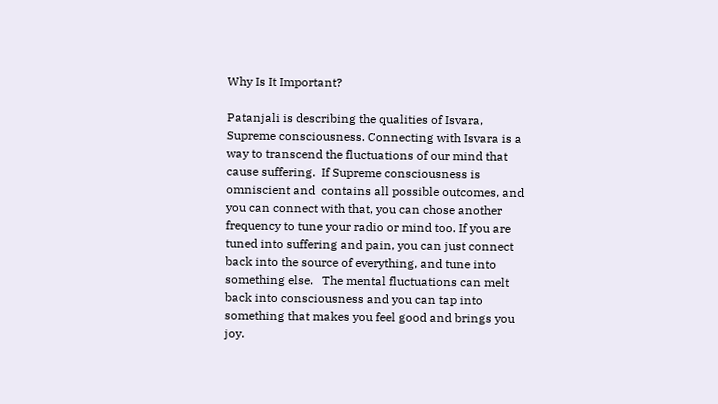Why Is It Important?

Patanjali is describing the qualities of Isvara, Supreme consciousness. Connecting with Isvara is a way to transcend the fluctuations of our mind that cause suffering.  If Supreme consciousness is omniscient and  contains all possible outcomes, and you can connect with that, you can chose another frequency to tune your radio or mind too. If you are tuned into suffering and pain, you can just connect back into the source of everything, and tune into something else.   The mental fluctuations can melt back into consciousness and you can tap into something that makes you feel good and brings you joy.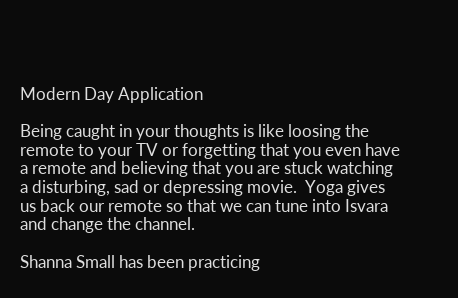Modern Day Application

Being caught in your thoughts is like loosing the remote to your TV or forgetting that you even have a remote and believing that you are stuck watching a disturbing, sad or depressing movie.  Yoga gives us back our remote so that we can tune into Isvara and change the channel.

Shanna Small has been practicing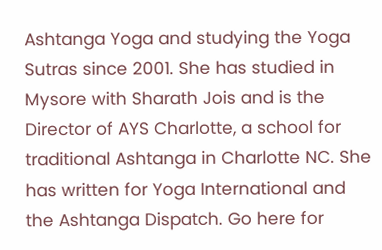Ashtanga Yoga and studying the Yoga Sutras since 2001. She has studied in Mysore with Sharath Jois and is the Director of AYS Charlotte, a school for traditional Ashtanga in Charlotte NC. She has written for Yoga International and the Ashtanga Dispatch. Go here for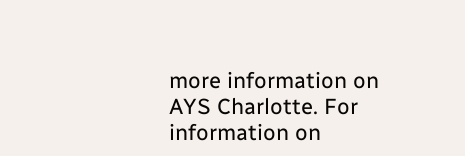more information on AYS Charlotte. For information on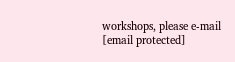workshops, please e-mail [email protected]